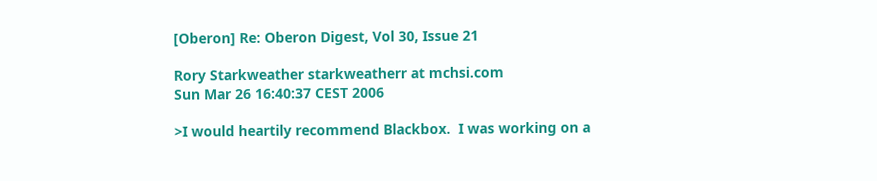[Oberon] Re: Oberon Digest, Vol 30, Issue 21

Rory Starkweather starkweatherr at mchsi.com
Sun Mar 26 16:40:37 CEST 2006

>I would heartily recommend Blackbox.  I was working on a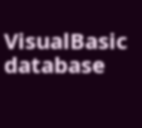VisualBasic database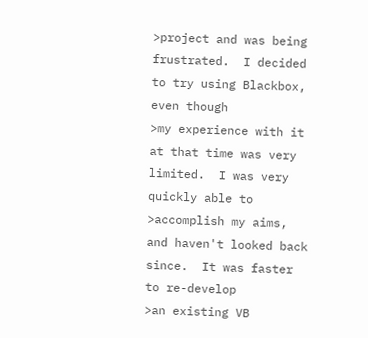>project and was being frustrated.  I decided to try using Blackbox, even though
>my experience with it at that time was very limited.  I was very quickly able to
>accomplish my aims, and haven't looked back since.  It was faster to re-develop
>an existing VB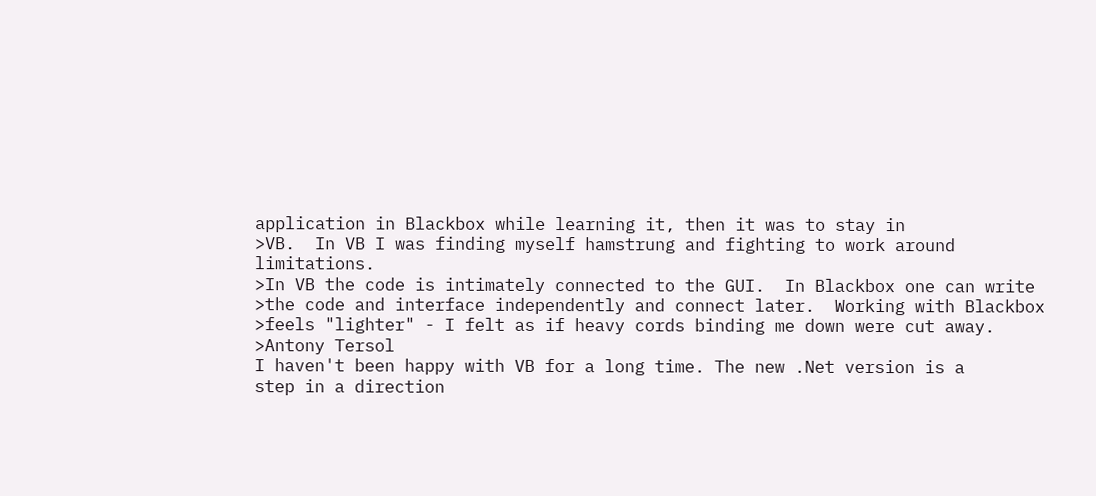application in Blackbox while learning it, then it was to stay in
>VB.  In VB I was finding myself hamstrung and fighting to work around limitations.
>In VB the code is intimately connected to the GUI.  In Blackbox one can write
>the code and interface independently and connect later.  Working with Blackbox
>feels "lighter" - I felt as if heavy cords binding me down were cut away.
>Antony Tersol
I haven't been happy with VB for a long time. The new .Net version is a
step in a direction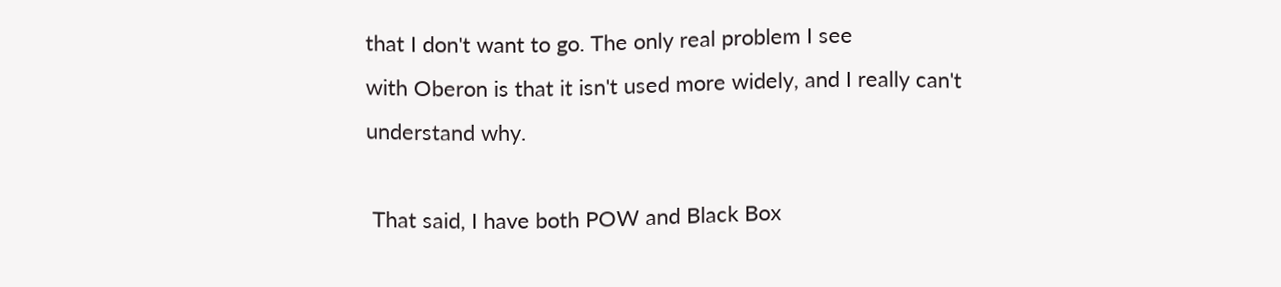that I don't want to go. The only real problem I see
with Oberon is that it isn't used more widely, and I really can't
understand why.

 That said, I have both POW and Black Box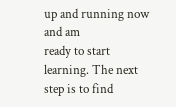up and running now and am
ready to start learning. The next step is to find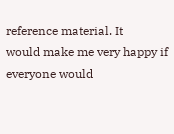reference material. It
would make me very happy if everyone would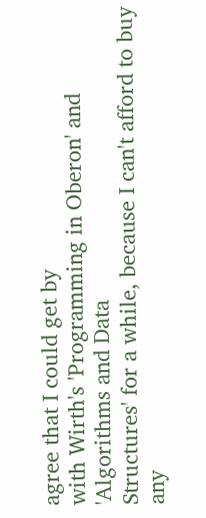agree that I could get by
with Wirth's 'Programming in Oberon' and 'Algorithms and Data
Structures' for a while, because I can't afford to buy any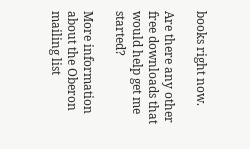books right now.

Are there any other free downloads that would help get me started?

More information about the Oberon mailing list